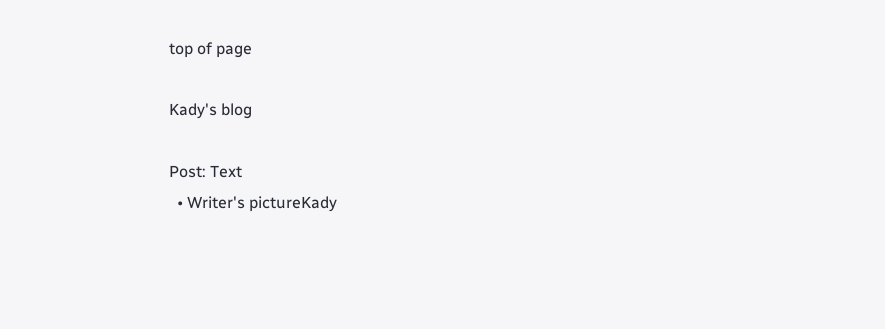top of page

Kady's blog

Post: Text
  • Writer's pictureKady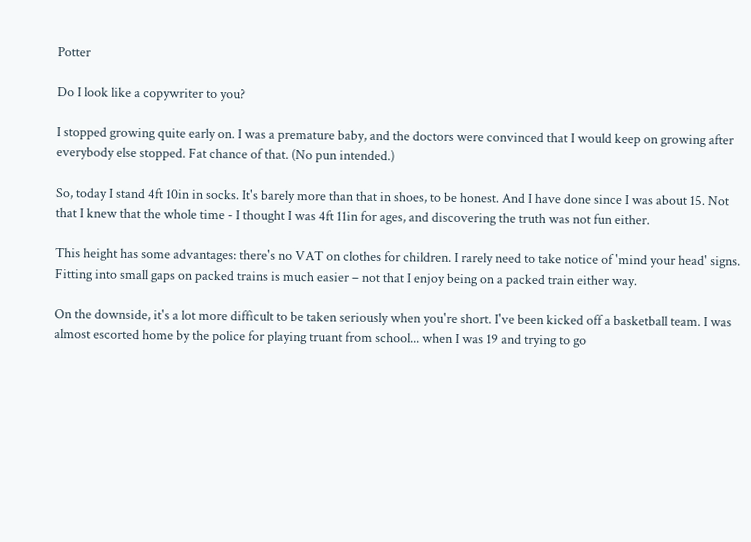Potter

Do I look like a copywriter to you?

I stopped growing quite early on. I was a premature baby, and the doctors were convinced that I would keep on growing after everybody else stopped. Fat chance of that. (No pun intended.)

So, today I stand 4ft 10in in socks. It's barely more than that in shoes, to be honest. And I have done since I was about 15. Not that I knew that the whole time - I thought I was 4ft 11in for ages, and discovering the truth was not fun either.

This height has some advantages: there's no VAT on clothes for children. I rarely need to take notice of 'mind your head' signs. Fitting into small gaps on packed trains is much easier – not that I enjoy being on a packed train either way.

On the downside, it's a lot more difficult to be taken seriously when you're short. I've been kicked off a basketball team. I was almost escorted home by the police for playing truant from school... when I was 19 and trying to go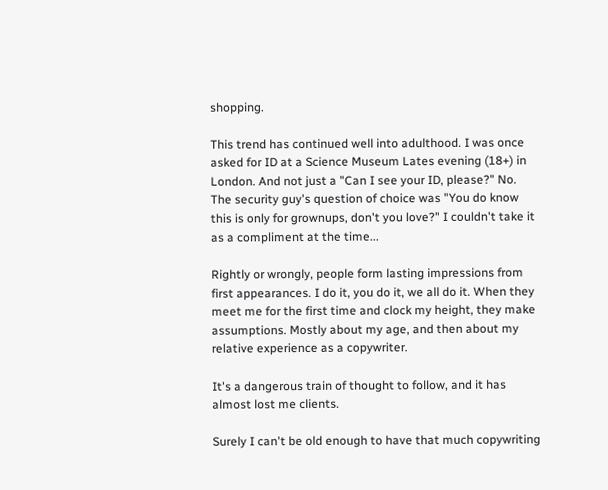shopping.

This trend has continued well into adulthood. I was once asked for ID at a Science Museum Lates evening (18+) in London. And not just a "Can I see your ID, please?" No. The security guy's question of choice was "You do know this is only for grownups, don't you love?" I couldn't take it as a compliment at the time...

Rightly or wrongly, people form lasting impressions from first appearances. I do it, you do it, we all do it. When they meet me for the first time and clock my height, they make assumptions. Mostly about my age, and then about my relative experience as a copywriter.

It's a dangerous train of thought to follow, and it has almost lost me clients.

Surely I can't be old enough to have that much copywriting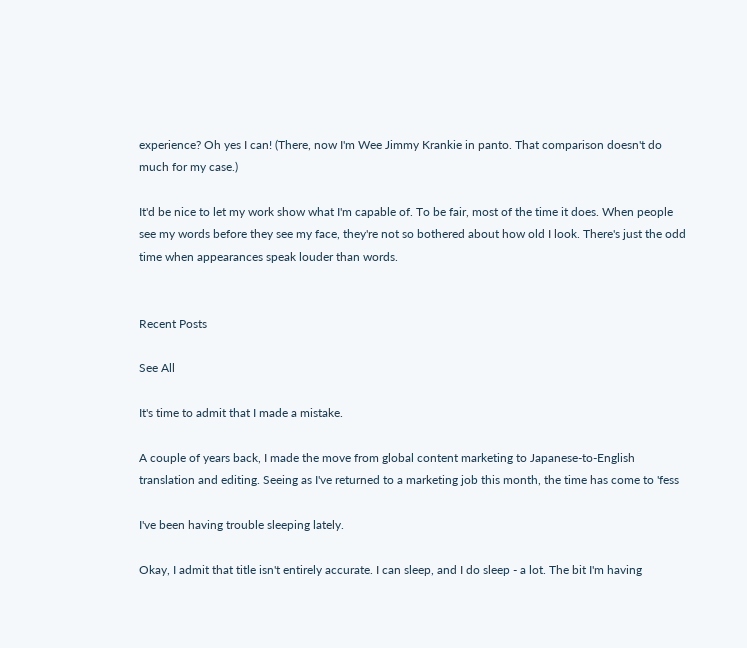experience? Oh yes I can! (There, now I'm Wee Jimmy Krankie in panto. That comparison doesn't do much for my case.)

It'd be nice to let my work show what I'm capable of. To be fair, most of the time it does. When people see my words before they see my face, they're not so bothered about how old I look. There's just the odd time when appearances speak louder than words.


Recent Posts

See All

It's time to admit that I made a mistake.

A couple of years back, I made the move from global content marketing to Japanese-to-English translation and editing. Seeing as I've returned to a marketing job this month, the time has come to 'fess

I've been having trouble sleeping lately.

Okay, I admit that title isn't entirely accurate. I can sleep, and I do sleep - a lot. The bit I'm having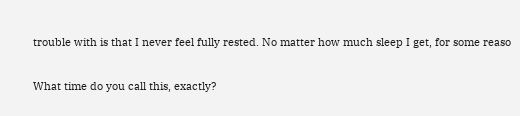trouble with is that I never feel fully rested. No matter how much sleep I get, for some reaso

What time do you call this, exactly?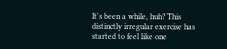It's been a while, huh? This distinctly irregular exercise has started to feel like one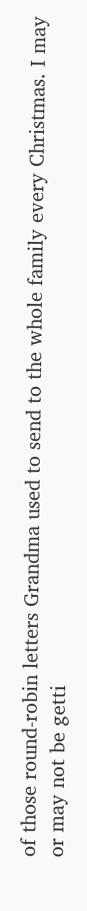of those round-robin letters Grandma used to send to the whole family every Christmas. I may or may not be getti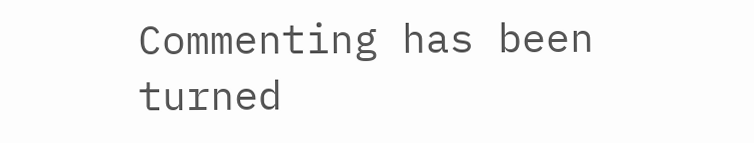Commenting has been turned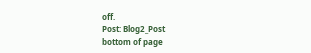off.
Post: Blog2_Post
bottom of page